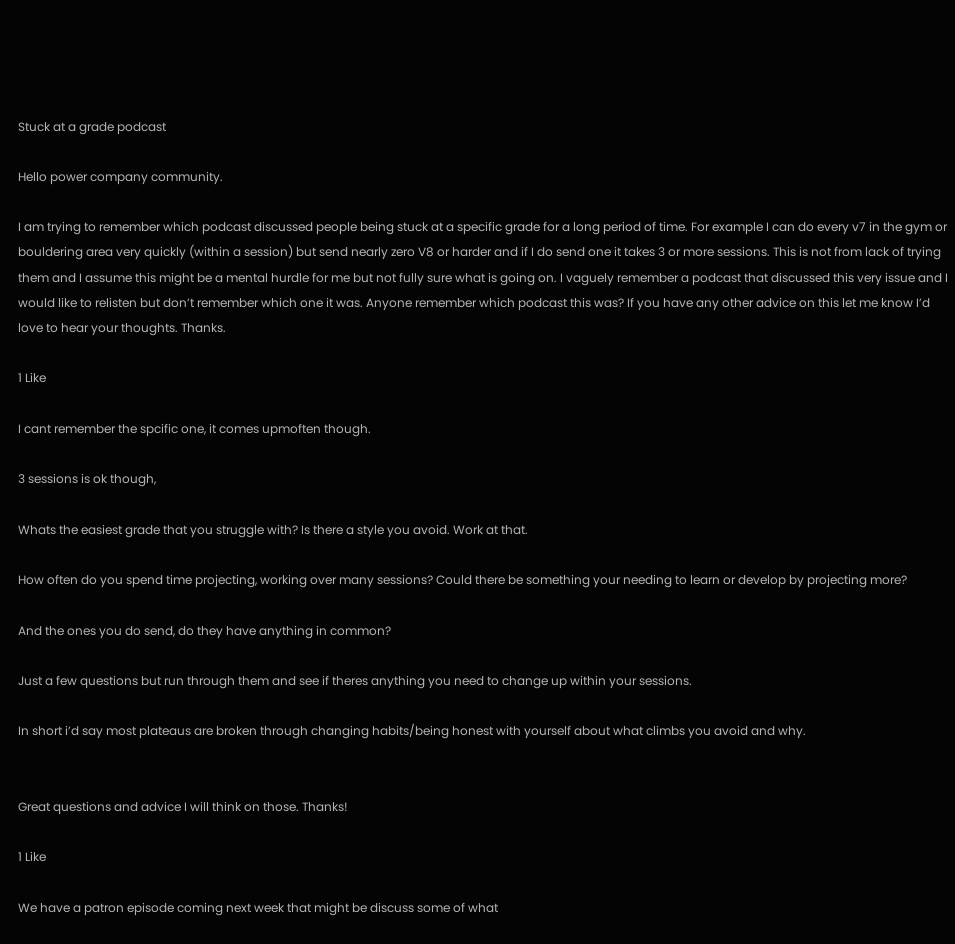Stuck at a grade podcast

Hello power company community.

I am trying to remember which podcast discussed people being stuck at a specific grade for a long period of time. For example I can do every v7 in the gym or bouldering area very quickly (within a session) but send nearly zero V8 or harder and if I do send one it takes 3 or more sessions. This is not from lack of trying them and I assume this might be a mental hurdle for me but not fully sure what is going on. I vaguely remember a podcast that discussed this very issue and I would like to relisten but don’t remember which one it was. Anyone remember which podcast this was? If you have any other advice on this let me know I’d love to hear your thoughts. Thanks.

1 Like

I cant remember the spcific one, it comes upmoften though.

3 sessions is ok though,

Whats the easiest grade that you struggle with? Is there a style you avoid. Work at that.

How often do you spend time projecting, working over many sessions? Could there be something your needing to learn or develop by projecting more?

And the ones you do send, do they have anything in common?

Just a few questions but run through them and see if theres anything you need to change up within your sessions.

In short i’d say most plateaus are broken through changing habits/being honest with yourself about what climbs you avoid and why.


Great questions and advice I will think on those. Thanks!

1 Like

We have a patron episode coming next week that might be discuss some of what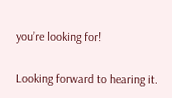you’re looking for!


Looking forward to hearing it.